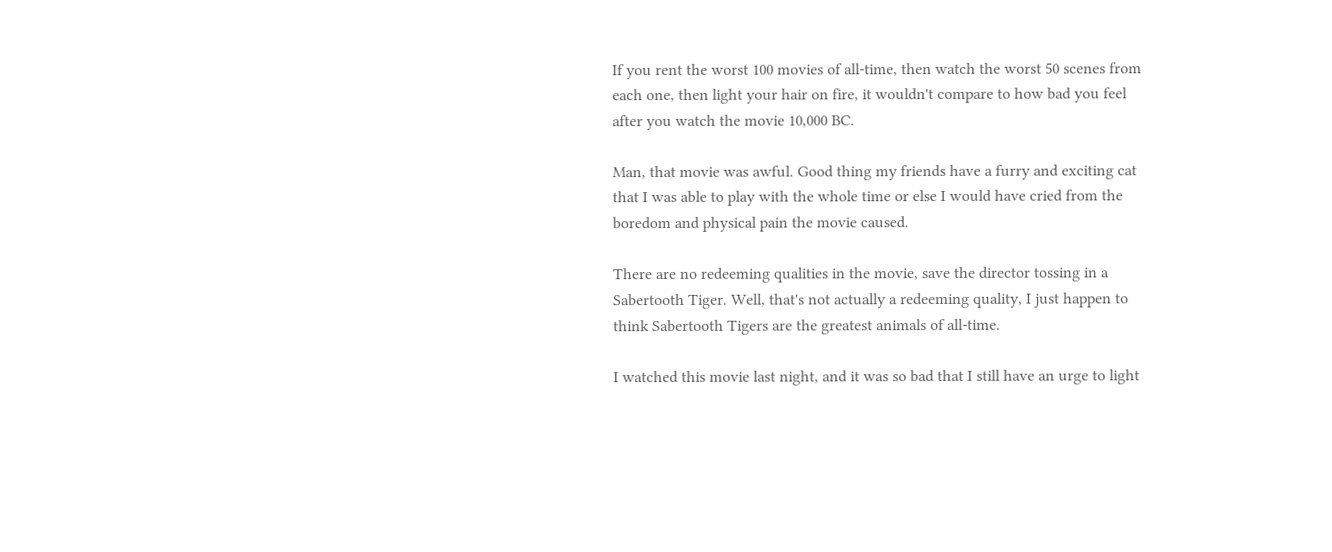If you rent the worst 100 movies of all-time, then watch the worst 50 scenes from each one, then light your hair on fire, it wouldn't compare to how bad you feel after you watch the movie 10,000 BC.

Man, that movie was awful. Good thing my friends have a furry and exciting cat that I was able to play with the whole time or else I would have cried from the boredom and physical pain the movie caused.

There are no redeeming qualities in the movie, save the director tossing in a Sabertooth Tiger. Well, that's not actually a redeeming quality, I just happen to think Sabertooth Tigers are the greatest animals of all-time.

I watched this movie last night, and it was so bad that I still have an urge to light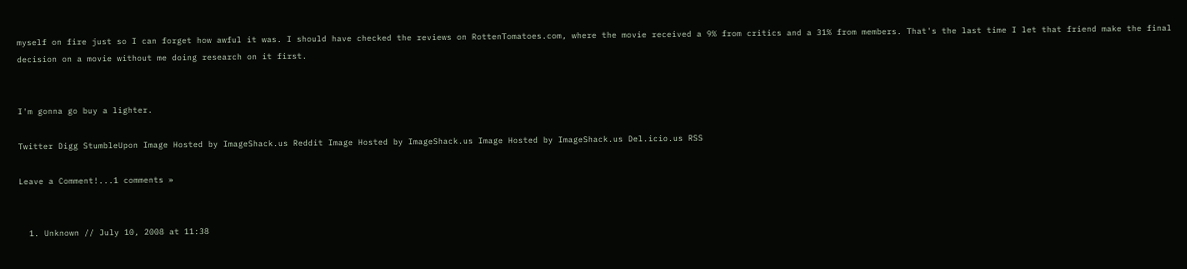myself on fire just so I can forget how awful it was. I should have checked the reviews on RottenTomatoes.com, where the movie received a 9% from critics and a 31% from members. That's the last time I let that friend make the final decision on a movie without me doing research on it first.


I'm gonna go buy a lighter.

Twitter Digg StumbleUpon Image Hosted by ImageShack.us Reddit Image Hosted by ImageShack.us Image Hosted by ImageShack.us Del.icio.us RSS

Leave a Comment!...1 comments »


  1. Unknown // July 10, 2008 at 11:38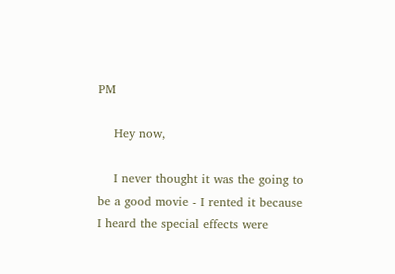PM

    Hey now,

    I never thought it was the going to be a good movie - I rented it because I heard the special effects were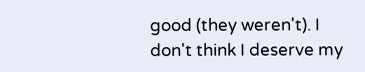good (they weren't). I don't think I deserve my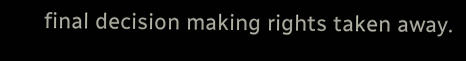final decision making rights taken away.